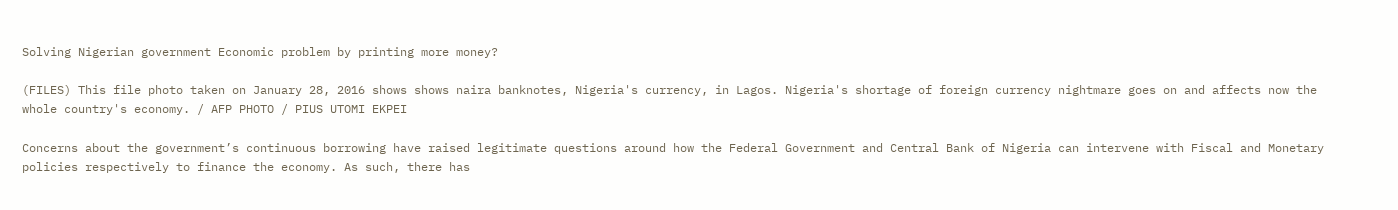Solving Nigerian government Economic problem by printing more money?

(FILES) This file photo taken on January 28, 2016 shows shows naira banknotes, Nigeria's currency, in Lagos. Nigeria's shortage of foreign currency nightmare goes on and affects now the whole country's economy. / AFP PHOTO / PIUS UTOMI EKPEI

Concerns about the government’s continuous borrowing have raised legitimate questions around how the Federal Government and Central Bank of Nigeria can intervene with Fiscal and Monetary policies respectively to finance the economy. As such, there has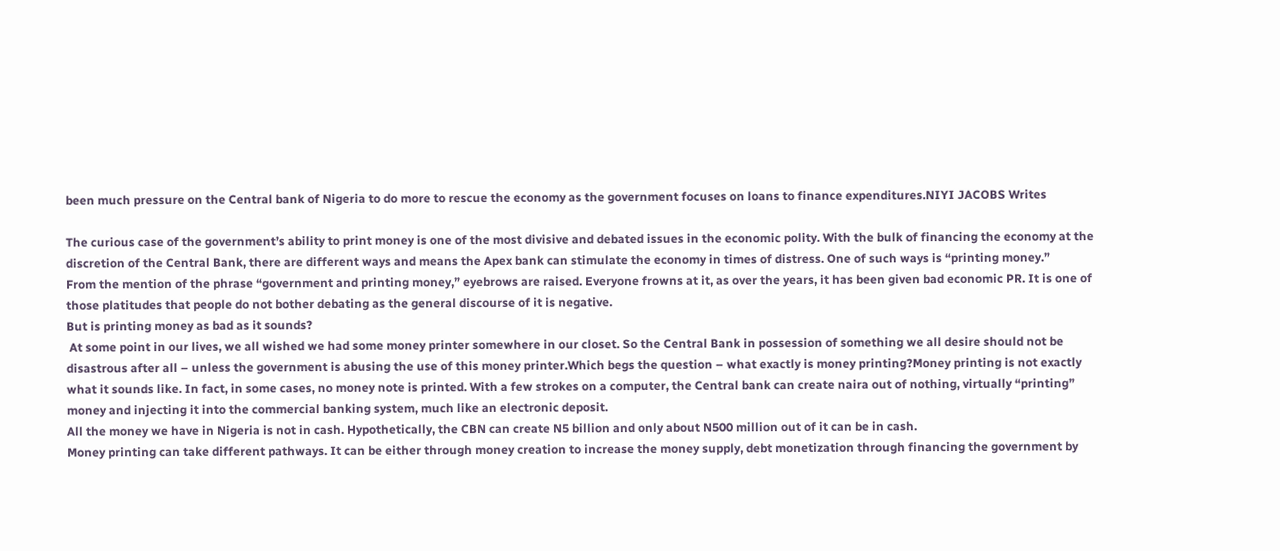been much pressure on the Central bank of Nigeria to do more to rescue the economy as the government focuses on loans to finance expenditures.NIYI JACOBS Writes

The curious case of the government’s ability to print money is one of the most divisive and debated issues in the economic polity. With the bulk of financing the economy at the discretion of the Central Bank, there are different ways and means the Apex bank can stimulate the economy in times of distress. One of such ways is “printing money.”
From the mention of the phrase “government and printing money,” eyebrows are raised. Everyone frowns at it, as over the years, it has been given bad economic PR. It is one of those platitudes that people do not bother debating as the general discourse of it is negative.
But is printing money as bad as it sounds?
 At some point in our lives, we all wished we had some money printer somewhere in our closet. So the Central Bank in possession of something we all desire should not be disastrous after all – unless the government is abusing the use of this money printer.Which begs the question – what exactly is money printing?Money printing is not exactly what it sounds like. In fact, in some cases, no money note is printed. With a few strokes on a computer, the Central bank can create naira out of nothing, virtually “printing” money and injecting it into the commercial banking system, much like an electronic deposit.
All the money we have in Nigeria is not in cash. Hypothetically, the CBN can create N5 billion and only about N500 million out of it can be in cash.
Money printing can take different pathways. It can be either through money creation to increase the money supply, debt monetization through financing the government by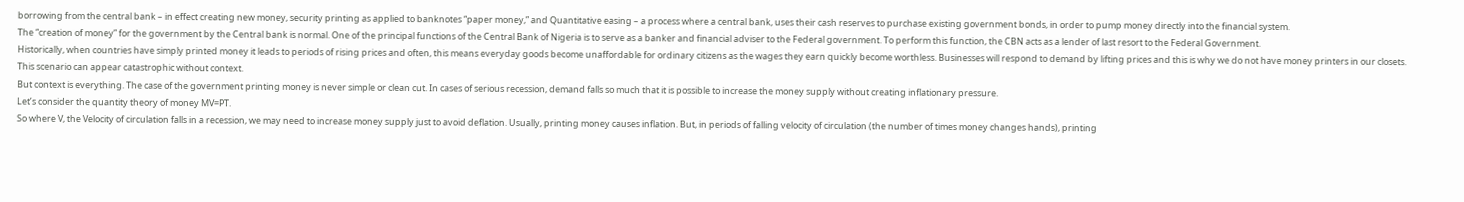borrowing from the central bank – in effect creating new money, security printing as applied to banknotes “paper money,” and Quantitative easing – a process where a central bank, uses their cash reserves to purchase existing government bonds, in order to pump money directly into the financial system.
The “creation of money” for the government by the Central bank is normal. One of the principal functions of the Central Bank of Nigeria is to serve as a banker and financial adviser to the Federal government. To perform this function, the CBN acts as a lender of last resort to the Federal Government.
Historically, when countries have simply printed money it leads to periods of rising prices and often, this means everyday goods become unaffordable for ordinary citizens as the wages they earn quickly become worthless. Businesses will respond to demand by lifting prices and this is why we do not have money printers in our closets. This scenario can appear catastrophic without context.
But context is everything. The case of the government printing money is never simple or clean cut. In cases of serious recession, demand falls so much that it is possible to increase the money supply without creating inflationary pressure.
Let’s consider the quantity theory of money MV=PT.
So where V, the Velocity of circulation falls in a recession, we may need to increase money supply just to avoid deflation. Usually, printing money causes inflation. But, in periods of falling velocity of circulation (the number of times money changes hands), printing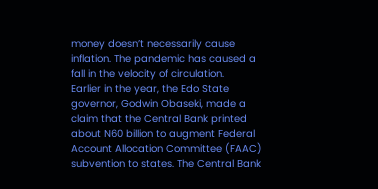money doesn’t necessarily cause inflation. The pandemic has caused a fall in the velocity of circulation.
Earlier in the year, the Edo State governor, Godwin Obaseki, made a claim that the Central Bank printed about N60 billion to augment Federal Account Allocation Committee (FAAC) subvention to states. The Central Bank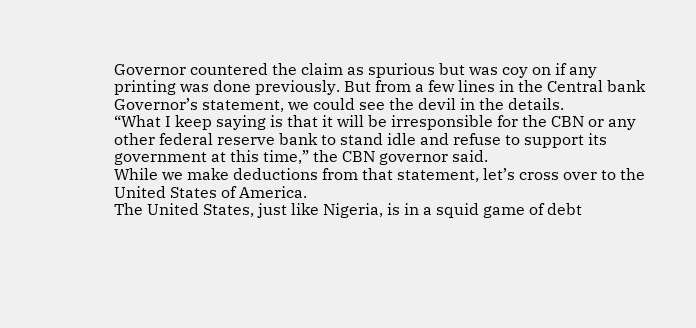Governor countered the claim as spurious but was coy on if any printing was done previously. But from a few lines in the Central bank Governor’s statement, we could see the devil in the details.
“What I keep saying is that it will be irresponsible for the CBN or any other federal reserve bank to stand idle and refuse to support its government at this time,” the CBN governor said.
While we make deductions from that statement, let’s cross over to the United States of America.
The United States, just like Nigeria, is in a squid game of debt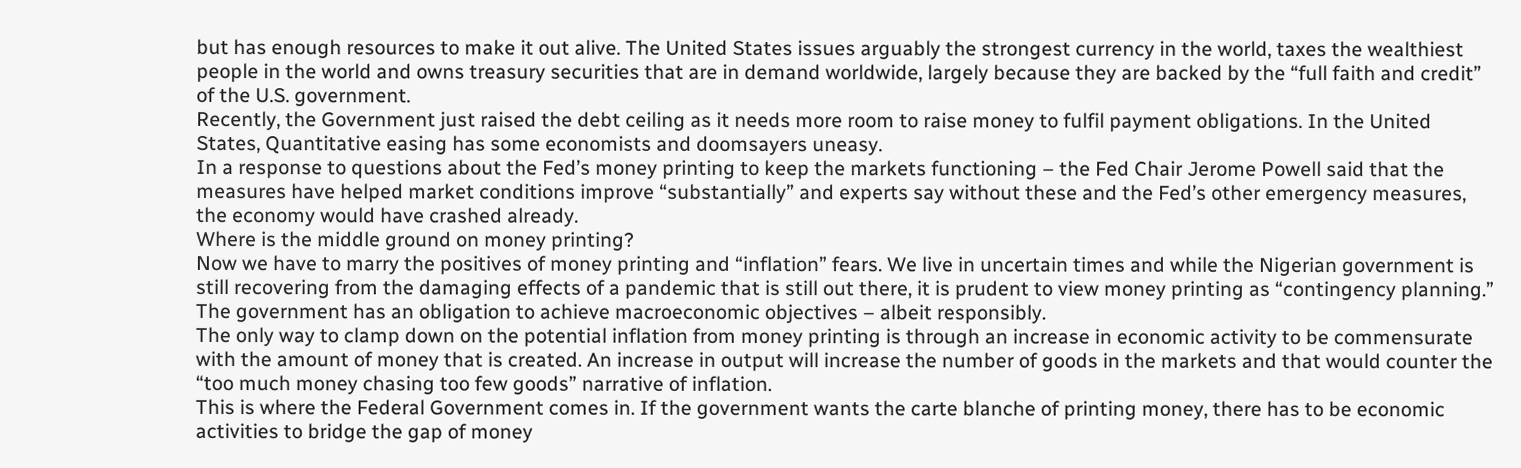but has enough resources to make it out alive. The United States issues arguably the strongest currency in the world, taxes the wealthiest people in the world and owns treasury securities that are in demand worldwide, largely because they are backed by the “full faith and credit” of the U.S. government.
Recently, the Government just raised the debt ceiling as it needs more room to raise money to fulfil payment obligations. In the United States, Quantitative easing has some economists and doomsayers uneasy.
In a response to questions about the Fed’s money printing to keep the markets functioning – the Fed Chair Jerome Powell said that the measures have helped market conditions improve “substantially” and experts say without these and the Fed’s other emergency measures, the economy would have crashed already.
Where is the middle ground on money printing?
Now we have to marry the positives of money printing and “inflation” fears. We live in uncertain times and while the Nigerian government is still recovering from the damaging effects of a pandemic that is still out there, it is prudent to view money printing as “contingency planning.” The government has an obligation to achieve macroeconomic objectives – albeit responsibly.
The only way to clamp down on the potential inflation from money printing is through an increase in economic activity to be commensurate with the amount of money that is created. An increase in output will increase the number of goods in the markets and that would counter the “too much money chasing too few goods” narrative of inflation.
This is where the Federal Government comes in. If the government wants the carte blanche of printing money, there has to be economic activities to bridge the gap of money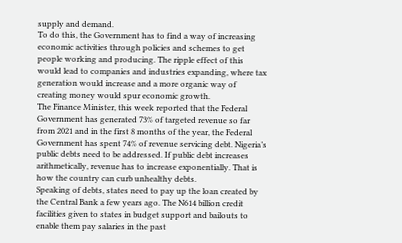supply and demand.
To do this, the Government has to find a way of increasing economic activities through policies and schemes to get people working and producing. The ripple effect of this would lead to companies and industries expanding, where tax generation would increase and a more organic way of creating money would spur economic growth.
The Finance Minister, this week reported that the Federal Government has generated 73% of targeted revenue so far from 2021 and in the first 8 months of the year, the Federal Government has spent 74% of revenue servicing debt. Nigeria’s public debts need to be addressed. If public debt increases arithmetically, revenue has to increase exponentially. That is how the country can curb unhealthy debts.
Speaking of debts, states need to pay up the loan created by the Central Bank a few years ago. The N614 billion credit facilities given to states in budget support and bailouts to enable them pay salaries in the past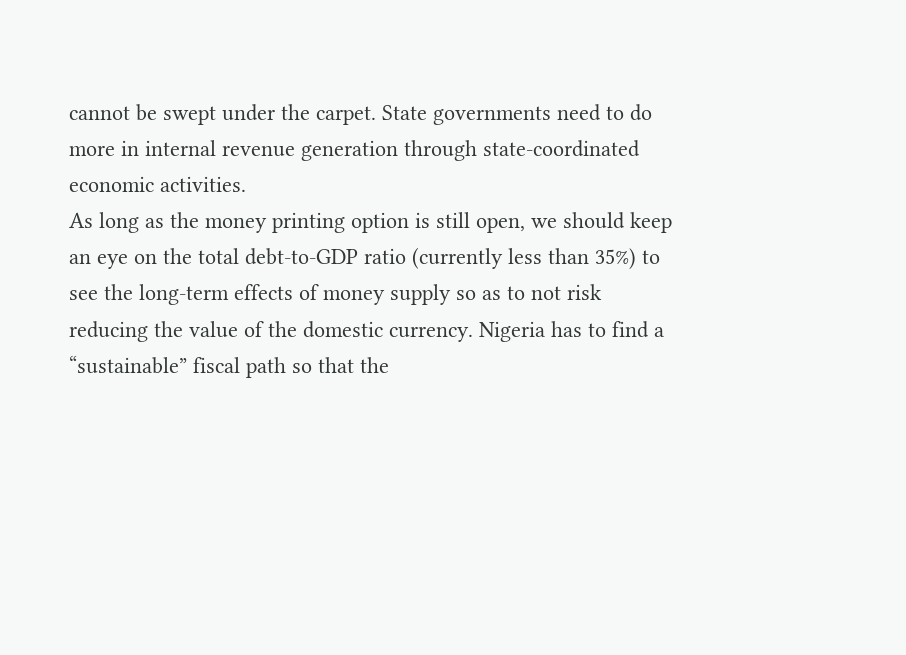cannot be swept under the carpet. State governments need to do more in internal revenue generation through state-coordinated economic activities.
As long as the money printing option is still open, we should keep an eye on the total debt-to-GDP ratio (currently less than 35%) to see the long-term effects of money supply so as to not risk reducing the value of the domestic currency. Nigeria has to find a “sustainable” fiscal path so that the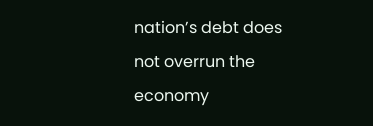nation’s debt does not overrun the economy